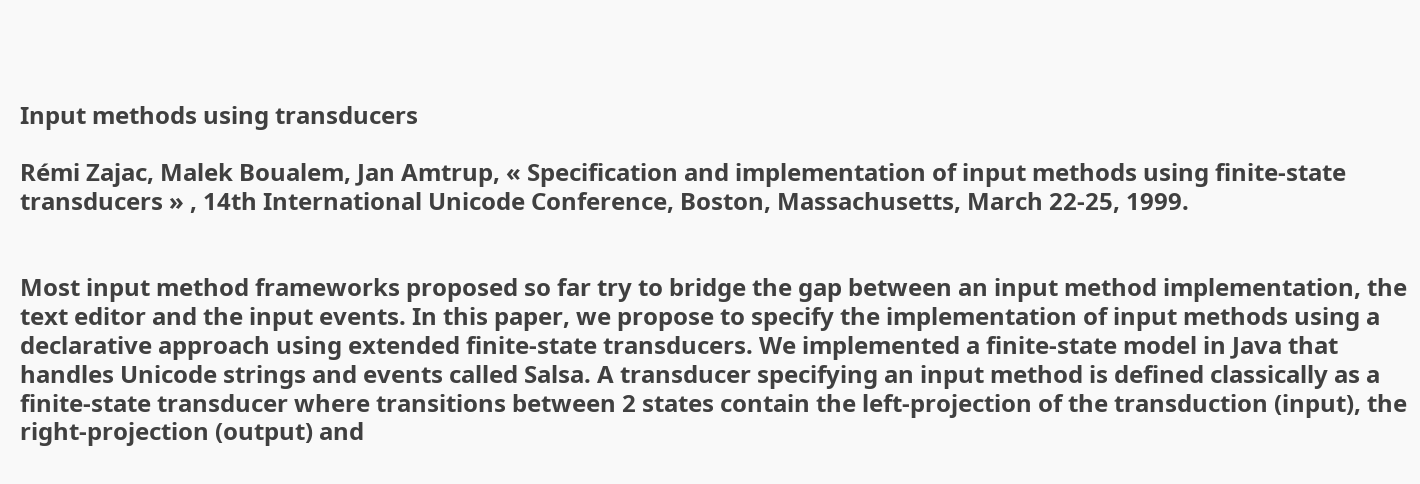Input methods using transducers

Rémi Zajac, Malek Boualem, Jan Amtrup, « Specification and implementation of input methods using finite-state transducers » , 14th International Unicode Conference, Boston, Massachusetts, March 22-25, 1999.


Most input method frameworks proposed so far try to bridge the gap between an input method implementation, the text editor and the input events. In this paper, we propose to specify the implementation of input methods using a declarative approach using extended finite-state transducers. We implemented a finite-state model in Java that handles Unicode strings and events called Salsa. A transducer specifying an input method is defined classically as a finite-state transducer where transitions between 2 states contain the left-projection of the transduction (input), the right-projection (output) and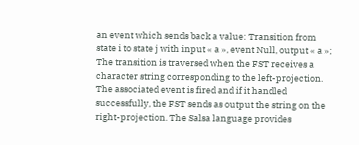an event which sends back a value: Transition from state i to state j with input « a », event Null, output « a »;  The transition is traversed when the FST receives a character string corresponding to the left-projection. The associated event is fired and if it handled successfully, the FST sends as output the string on the right-projection. The Salsa language provides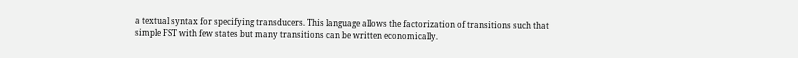a textual syntax for specifying transducers. This language allows the factorization of transitions such that simple FST with few states but many transitions can be written economically.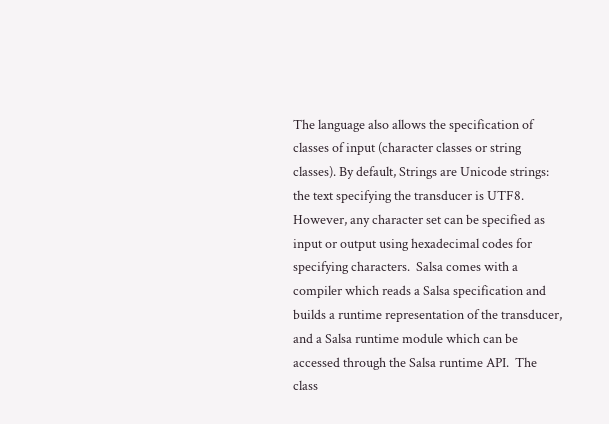The language also allows the specification of classes of input (character classes or string classes). By default, Strings are Unicode strings: the text specifying the transducer is UTF8. However, any character set can be specified as input or output using hexadecimal codes for specifying characters.  Salsa comes with a compiler which reads a Salsa specification and builds a runtime representation of the transducer, and a Salsa runtime module which can be accessed through the Salsa runtime API.  The class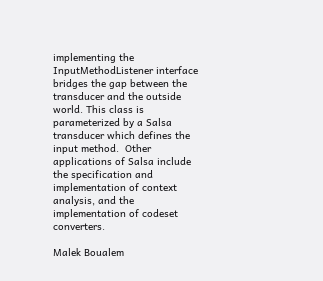implementing the InputMethodListener interface bridges the gap between the transducer and the outside world. This class is parameterized by a Salsa transducer which defines the input method.  Other applications of Salsa include the specification and implementation of context analysis, and the implementation of codeset converters.

Malek Boualem